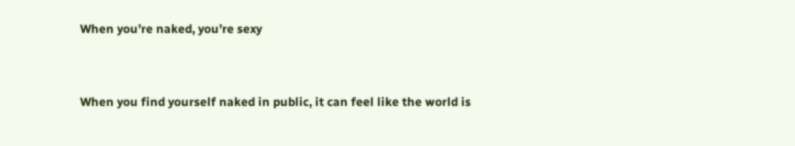When you’re naked, you’re sexy


When you find yourself naked in public, it can feel like the world is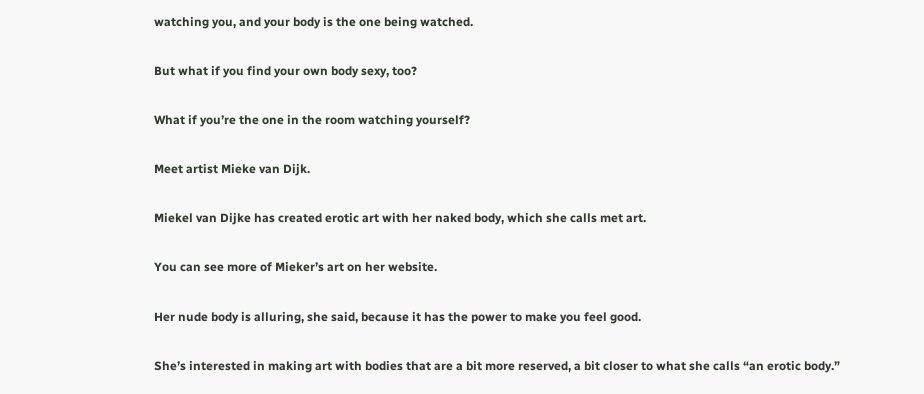watching you, and your body is the one being watched.

But what if you find your own body sexy, too?

What if you’re the one in the room watching yourself?

Meet artist Mieke van Dijk.

Miekel van Dijke has created erotic art with her naked body, which she calls met art.

You can see more of Mieker’s art on her website.

Her nude body is alluring, she said, because it has the power to make you feel good.

She’s interested in making art with bodies that are a bit more reserved, a bit closer to what she calls “an erotic body.”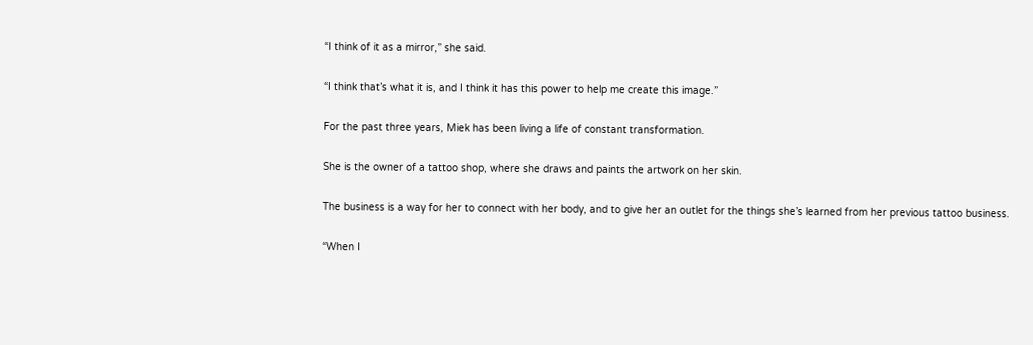“I think of it as a mirror,” she said.

“I think that’s what it is, and I think it has this power to help me create this image.”

For the past three years, Miek has been living a life of constant transformation.

She is the owner of a tattoo shop, where she draws and paints the artwork on her skin.

The business is a way for her to connect with her body, and to give her an outlet for the things she’s learned from her previous tattoo business.

“When I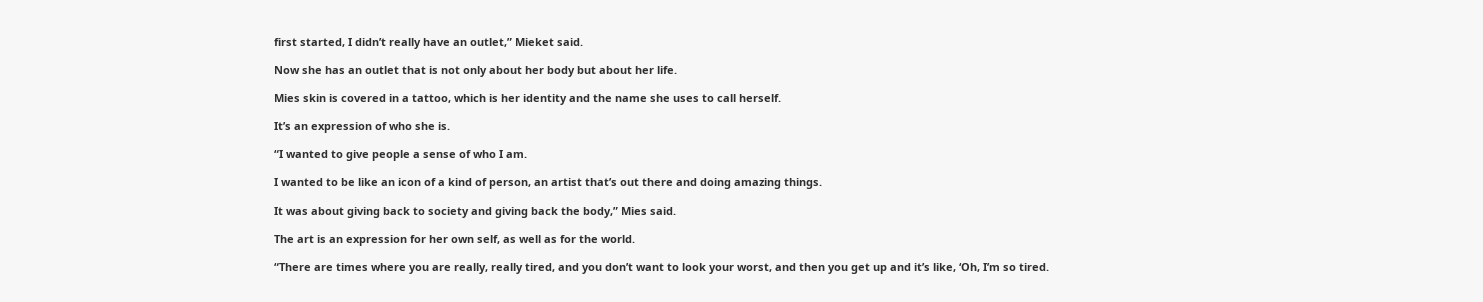first started, I didn’t really have an outlet,” Mieket said.

Now she has an outlet that is not only about her body but about her life.

Mies skin is covered in a tattoo, which is her identity and the name she uses to call herself.

It’s an expression of who she is.

“I wanted to give people a sense of who I am.

I wanted to be like an icon of a kind of person, an artist that’s out there and doing amazing things.

It was about giving back to society and giving back the body,” Mies said.

The art is an expression for her own self, as well as for the world.

“There are times where you are really, really tired, and you don’t want to look your worst, and then you get up and it’s like, ‘Oh, I’m so tired.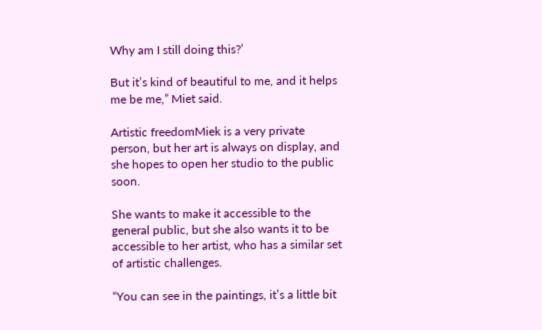Why am I still doing this?’

But it’s kind of beautiful to me, and it helps me be me,” Miet said.

Artistic freedomMiek is a very private person, but her art is always on display, and she hopes to open her studio to the public soon.

She wants to make it accessible to the general public, but she also wants it to be accessible to her artist, who has a similar set of artistic challenges.

“You can see in the paintings, it’s a little bit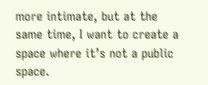more intimate, but at the same time, I want to create a space where it’s not a public space.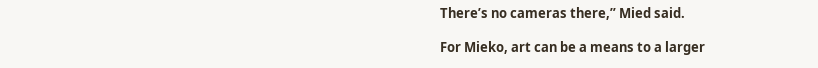There’s no cameras there,” Mied said.

For Mieko, art can be a means to a larger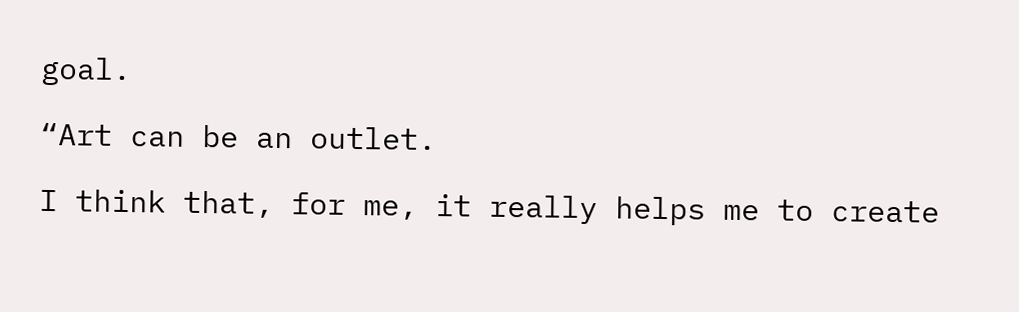goal.

“Art can be an outlet.

I think that, for me, it really helps me to create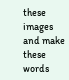these images and make these words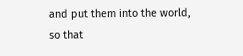and put them into the world, so that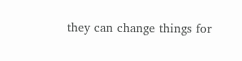they can change things for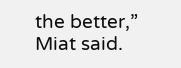the better,” Miat said.